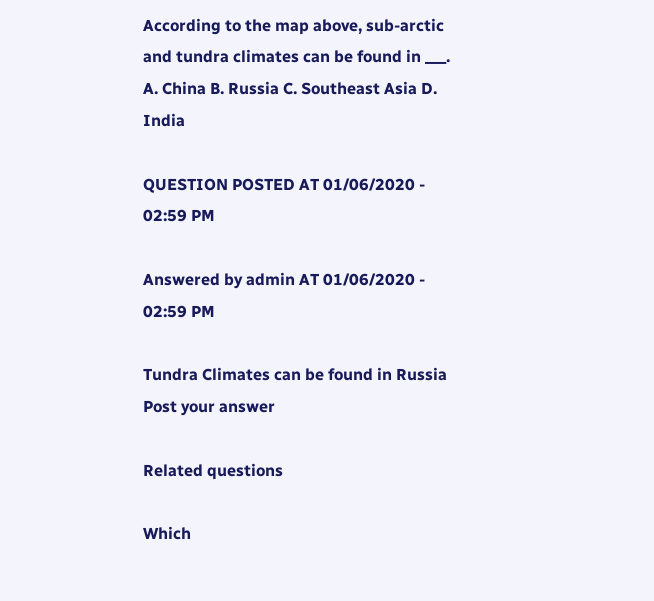According to the map above, sub-arctic and tundra climates can be found in ___. A. China B. Russia C. Southeast Asia D. India

QUESTION POSTED AT 01/06/2020 - 02:59 PM

Answered by admin AT 01/06/2020 - 02:59 PM

Tundra Climates can be found in Russia
Post your answer

Related questions

Which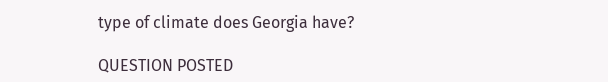type of climate does Georgia have?

QUESTION POSTED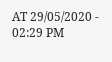AT 29/05/2020 - 02:29 PM